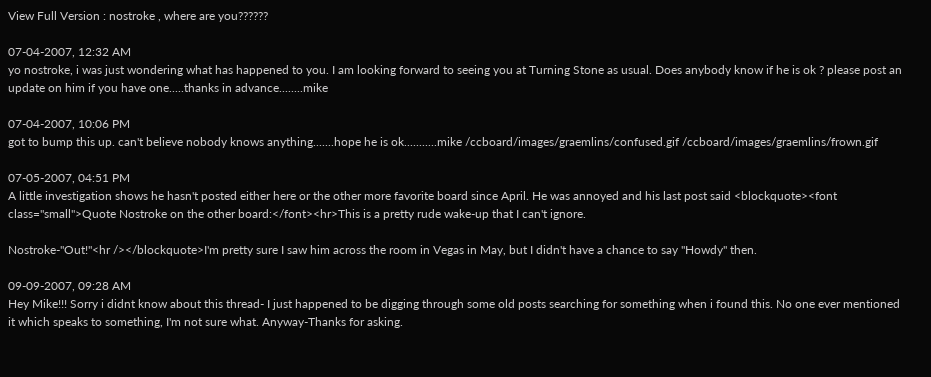View Full Version : nostroke , where are you??????

07-04-2007, 12:32 AM
yo nostroke, i was just wondering what has happened to you. I am looking forward to seeing you at Turning Stone as usual. Does anybody know if he is ok ? please post an update on him if you have one.....thanks in advance........mike

07-04-2007, 10:06 PM
got to bump this up. can't believe nobody knows anything.......hope he is ok...........mike /ccboard/images/graemlins/confused.gif /ccboard/images/graemlins/frown.gif

07-05-2007, 04:51 PM
A little investigation shows he hasn't posted either here or the other more favorite board since April. He was annoyed and his last post said <blockquote><font class="small">Quote Nostroke on the other board:</font><hr>This is a pretty rude wake-up that I can't ignore.

Nostroke-"Out!"<hr /></blockquote>I'm pretty sure I saw him across the room in Vegas in May, but I didn't have a chance to say "Howdy" then.

09-09-2007, 09:28 AM
Hey Mike!!! Sorry i didnt know about this thread- I just happened to be digging through some old posts searching for something when i found this. No one ever mentioned it which speaks to something, I'm not sure what. Anyway-Thanks for asking.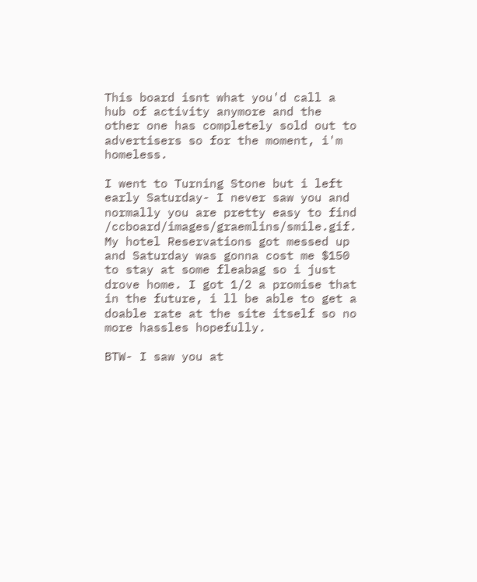This board isnt what you'd call a hub of activity anymore and the other one has completely sold out to advertisers so for the moment, i'm homeless.

I went to Turning Stone but i left early Saturday- I never saw you and normally you are pretty easy to find /ccboard/images/graemlins/smile.gif. My hotel Reservations got messed up and Saturday was gonna cost me $150 to stay at some fleabag so i just drove home. I got 1/2 a promise that in the future, i ll be able to get a doable rate at the site itself so no more hassles hopefully.

BTW- I saw you at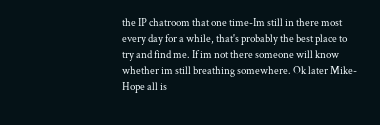the IP chatroom that one time-Im still in there most every day for a while, that's probably the best place to try and find me. If im not there someone will know whether im still breathing somewhere. Ok later Mike- Hope all is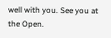well with you. See you at the Open.